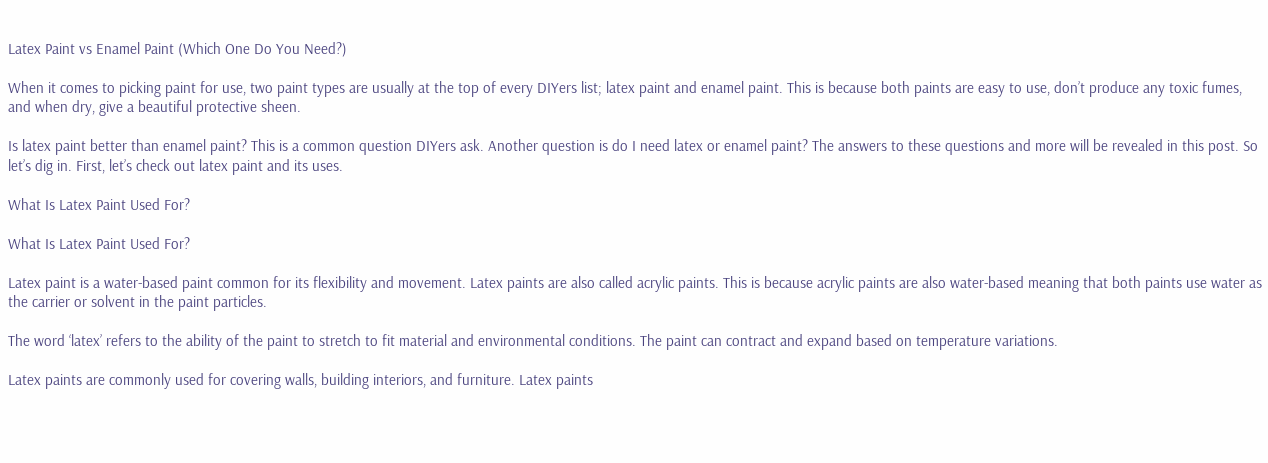Latex Paint vs Enamel Paint (Which One Do You Need?)

When it comes to picking paint for use, two paint types are usually at the top of every DIYers list; latex paint and enamel paint. This is because both paints are easy to use, don’t produce any toxic fumes, and when dry, give a beautiful protective sheen.

Is latex paint better than enamel paint? This is a common question DIYers ask. Another question is do I need latex or enamel paint? The answers to these questions and more will be revealed in this post. So let’s dig in. First, let’s check out latex paint and its uses.

What Is Latex Paint Used For?

What Is Latex Paint Used For?

Latex paint is a water-based paint common for its flexibility and movement. Latex paints are also called acrylic paints. This is because acrylic paints are also water-based meaning that both paints use water as the carrier or solvent in the paint particles.

The word ‘latex’ refers to the ability of the paint to stretch to fit material and environmental conditions. The paint can contract and expand based on temperature variations.

Latex paints are commonly used for covering walls, building interiors, and furniture. Latex paints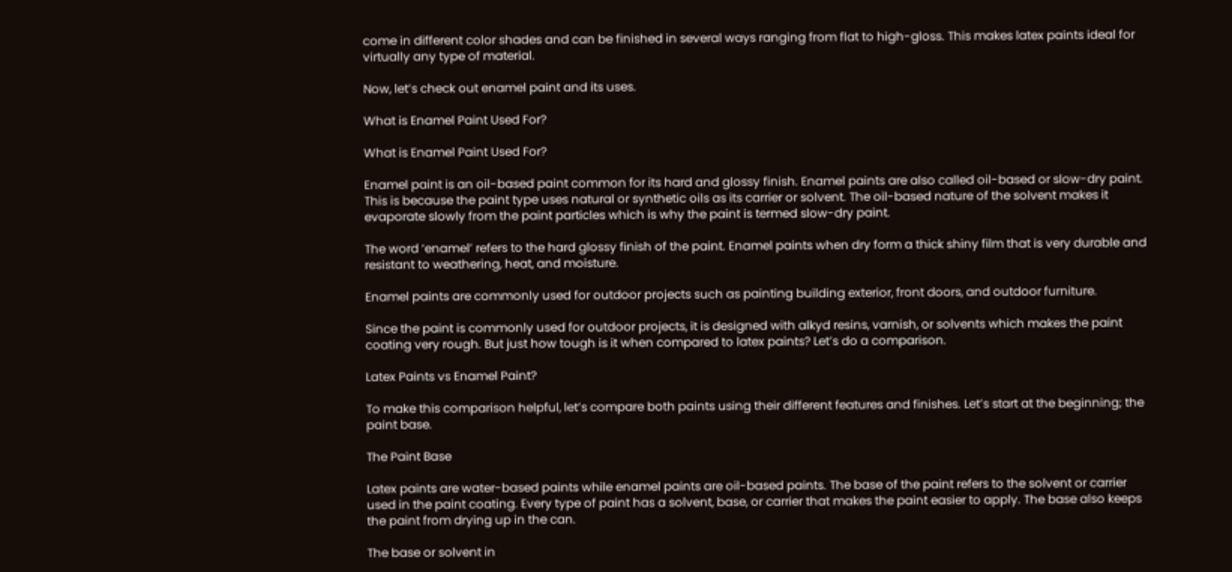come in different color shades and can be finished in several ways ranging from flat to high-gloss. This makes latex paints ideal for virtually any type of material.

Now, let’s check out enamel paint and its uses.

What is Enamel Paint Used For?

What is Enamel Paint Used For?

Enamel paint is an oil-based paint common for its hard and glossy finish. Enamel paints are also called oil-based or slow-dry paint. This is because the paint type uses natural or synthetic oils as its carrier or solvent. The oil-based nature of the solvent makes it evaporate slowly from the paint particles which is why the paint is termed slow-dry paint.

The word ‘enamel’ refers to the hard glossy finish of the paint. Enamel paints when dry form a thick shiny film that is very durable and resistant to weathering, heat, and moisture.

Enamel paints are commonly used for outdoor projects such as painting building exterior, front doors, and outdoor furniture.

Since the paint is commonly used for outdoor projects, it is designed with alkyd resins, varnish, or solvents which makes the paint coating very rough. But just how tough is it when compared to latex paints? Let’s do a comparison.

Latex Paints vs Enamel Paint?

To make this comparison helpful, let’s compare both paints using their different features and finishes. Let’s start at the beginning; the paint base.

The Paint Base

Latex paints are water-based paints while enamel paints are oil-based paints. The base of the paint refers to the solvent or carrier used in the paint coating. Every type of paint has a solvent, base, or carrier that makes the paint easier to apply. The base also keeps the paint from drying up in the can.

The base or solvent in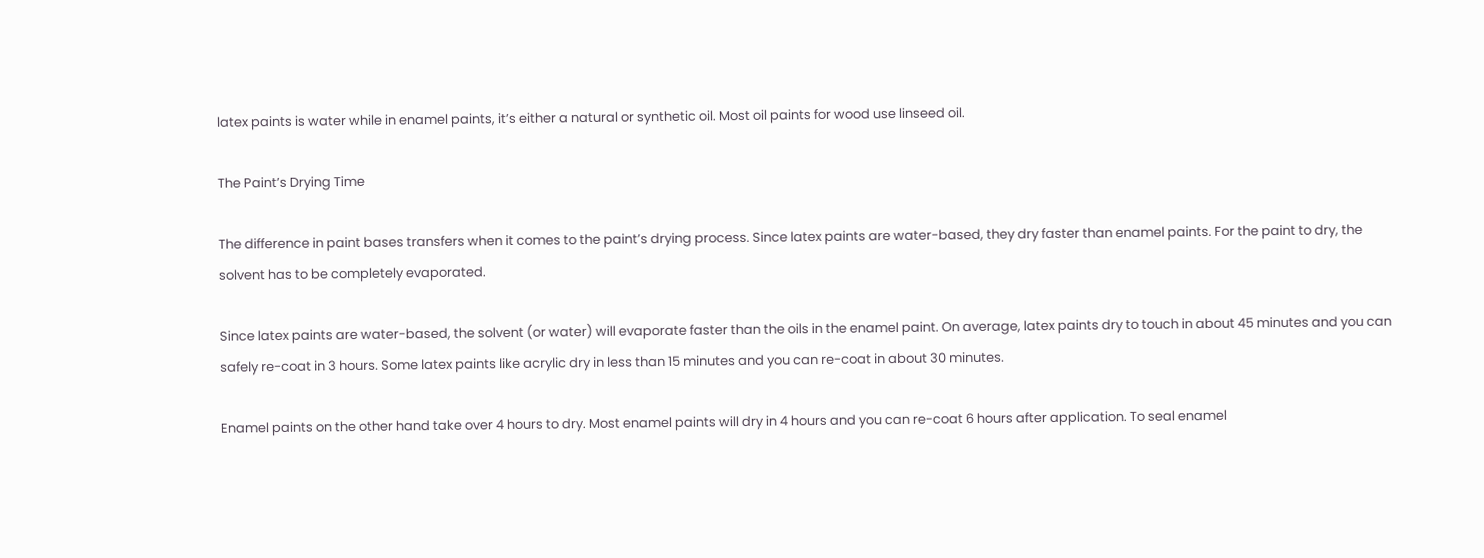latex paints is water while in enamel paints, it’s either a natural or synthetic oil. Most oil paints for wood use linseed oil.

The Paint’s Drying Time

The difference in paint bases transfers when it comes to the paint’s drying process. Since latex paints are water-based, they dry faster than enamel paints. For the paint to dry, the solvent has to be completely evaporated.

Since latex paints are water-based, the solvent (or water) will evaporate faster than the oils in the enamel paint. On average, latex paints dry to touch in about 45 minutes and you can safely re-coat in 3 hours. Some latex paints like acrylic dry in less than 15 minutes and you can re-coat in about 30 minutes.

Enamel paints on the other hand take over 4 hours to dry. Most enamel paints will dry in 4 hours and you can re-coat 6 hours after application. To seal enamel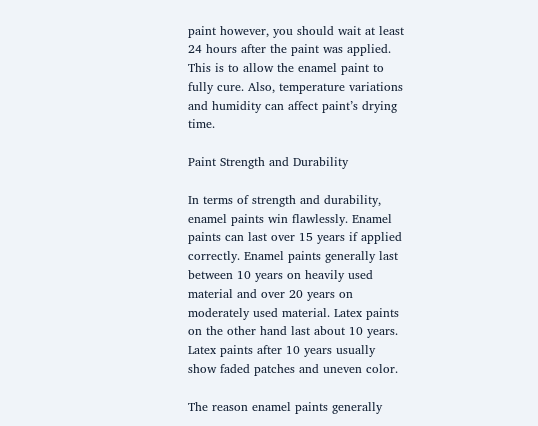paint however, you should wait at least 24 hours after the paint was applied. This is to allow the enamel paint to fully cure. Also, temperature variations and humidity can affect paint’s drying time.

Paint Strength and Durability

In terms of strength and durability, enamel paints win flawlessly. Enamel paints can last over 15 years if applied correctly. Enamel paints generally last between 10 years on heavily used material and over 20 years on moderately used material. Latex paints on the other hand last about 10 years. Latex paints after 10 years usually show faded patches and uneven color.

The reason enamel paints generally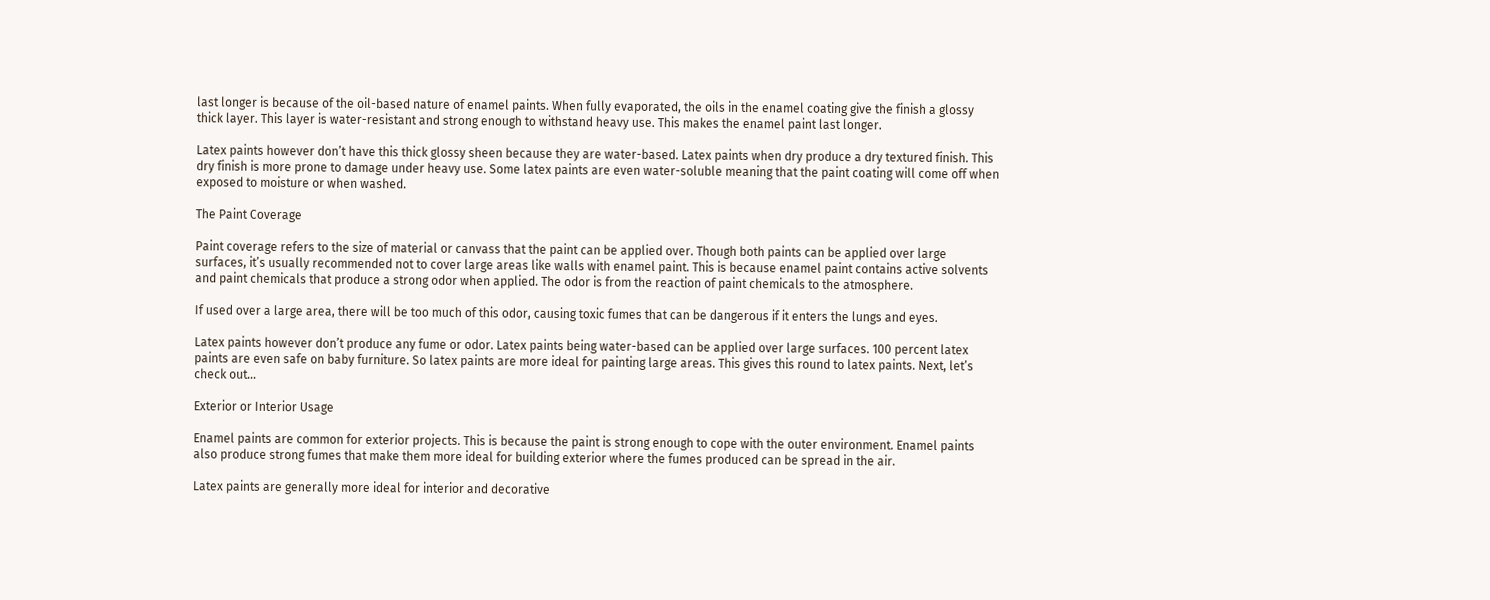last longer is because of the oil-based nature of enamel paints. When fully evaporated, the oils in the enamel coating give the finish a glossy thick layer. This layer is water-resistant and strong enough to withstand heavy use. This makes the enamel paint last longer.

Latex paints however don’t have this thick glossy sheen because they are water-based. Latex paints when dry produce a dry textured finish. This dry finish is more prone to damage under heavy use. Some latex paints are even water-soluble meaning that the paint coating will come off when exposed to moisture or when washed.

The Paint Coverage

Paint coverage refers to the size of material or canvass that the paint can be applied over. Though both paints can be applied over large surfaces, it’s usually recommended not to cover large areas like walls with enamel paint. This is because enamel paint contains active solvents and paint chemicals that produce a strong odor when applied. The odor is from the reaction of paint chemicals to the atmosphere.

If used over a large area, there will be too much of this odor, causing toxic fumes that can be dangerous if it enters the lungs and eyes.

Latex paints however don’t produce any fume or odor. Latex paints being water-based can be applied over large surfaces. 100 percent latex paints are even safe on baby furniture. So latex paints are more ideal for painting large areas. This gives this round to latex paints. Next, let’s check out…

Exterior or Interior Usage

Enamel paints are common for exterior projects. This is because the paint is strong enough to cope with the outer environment. Enamel paints also produce strong fumes that make them more ideal for building exterior where the fumes produced can be spread in the air.

Latex paints are generally more ideal for interior and decorative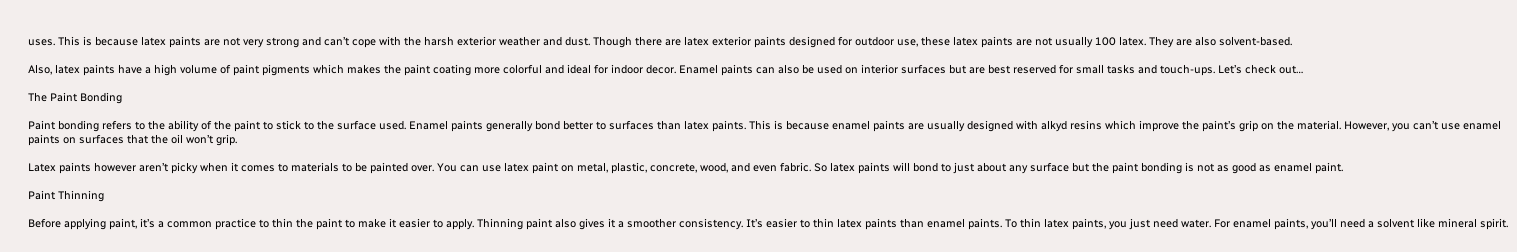uses. This is because latex paints are not very strong and can’t cope with the harsh exterior weather and dust. Though there are latex exterior paints designed for outdoor use, these latex paints are not usually 100 latex. They are also solvent-based.

Also, latex paints have a high volume of paint pigments which makes the paint coating more colorful and ideal for indoor decor. Enamel paints can also be used on interior surfaces but are best reserved for small tasks and touch-ups. Let’s check out…

The Paint Bonding

Paint bonding refers to the ability of the paint to stick to the surface used. Enamel paints generally bond better to surfaces than latex paints. This is because enamel paints are usually designed with alkyd resins which improve the paint’s grip on the material. However, you can’t use enamel paints on surfaces that the oil won’t grip.

Latex paints however aren’t picky when it comes to materials to be painted over. You can use latex paint on metal, plastic, concrete, wood, and even fabric. So latex paints will bond to just about any surface but the paint bonding is not as good as enamel paint.

Paint Thinning

Before applying paint, it’s a common practice to thin the paint to make it easier to apply. Thinning paint also gives it a smoother consistency. It’s easier to thin latex paints than enamel paints. To thin latex paints, you just need water. For enamel paints, you’ll need a solvent like mineral spirit.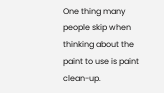One thing many people skip when thinking about the paint to use is paint clean-up.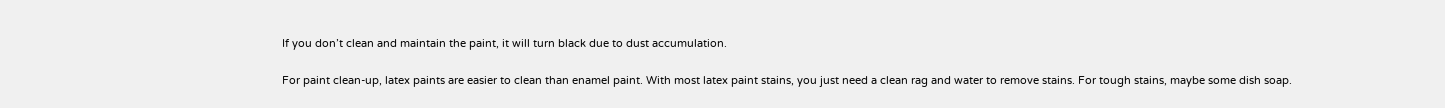If you don’t clean and maintain the paint, it will turn black due to dust accumulation.

For paint clean-up, latex paints are easier to clean than enamel paint. With most latex paint stains, you just need a clean rag and water to remove stains. For tough stains, maybe some dish soap.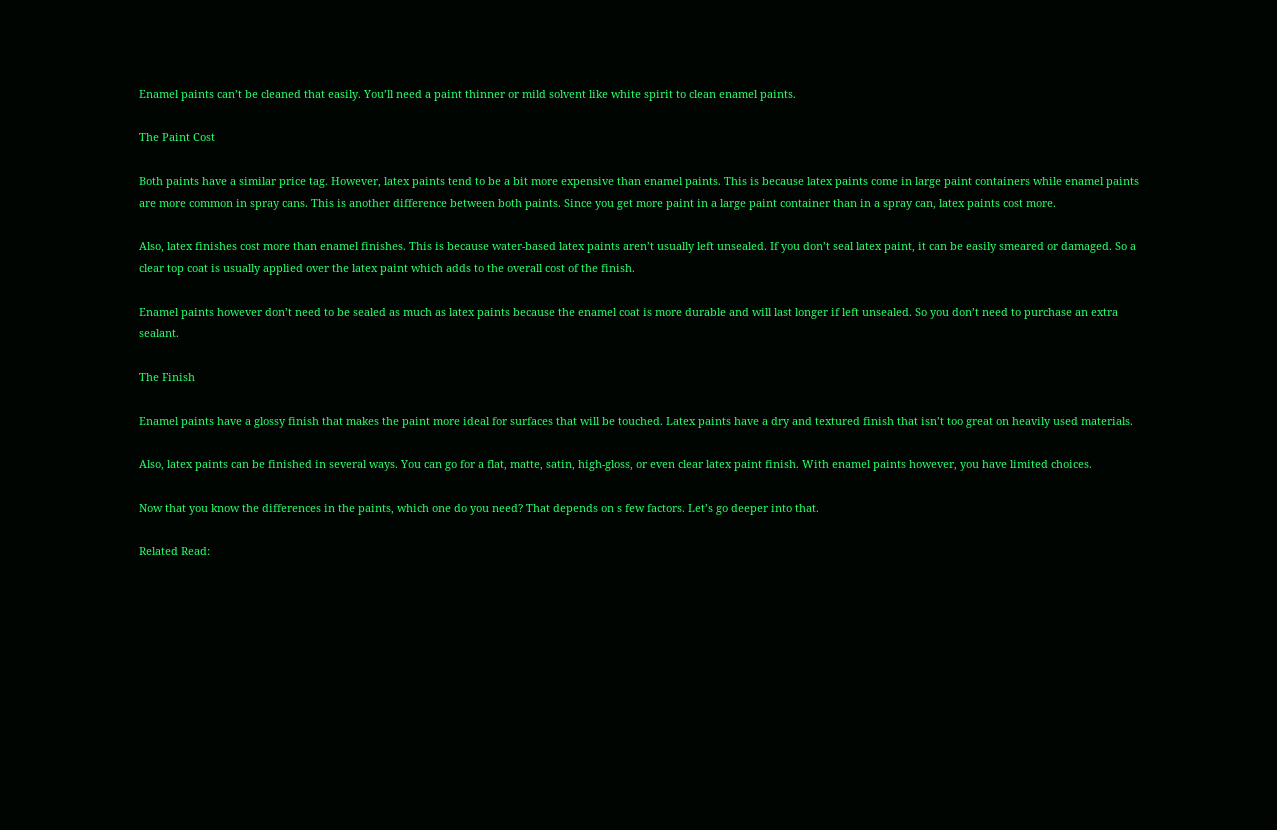Enamel paints can’t be cleaned that easily. You’ll need a paint thinner or mild solvent like white spirit to clean enamel paints.

The Paint Cost

Both paints have a similar price tag. However, latex paints tend to be a bit more expensive than enamel paints. This is because latex paints come in large paint containers while enamel paints are more common in spray cans. This is another difference between both paints. Since you get more paint in a large paint container than in a spray can, latex paints cost more.

Also, latex finishes cost more than enamel finishes. This is because water-based latex paints aren’t usually left unsealed. If you don’t seal latex paint, it can be easily smeared or damaged. So a clear top coat is usually applied over the latex paint which adds to the overall cost of the finish.

Enamel paints however don’t need to be sealed as much as latex paints because the enamel coat is more durable and will last longer if left unsealed. So you don’t need to purchase an extra sealant.

The Finish

Enamel paints have a glossy finish that makes the paint more ideal for surfaces that will be touched. Latex paints have a dry and textured finish that isn’t too great on heavily used materials.

Also, latex paints can be finished in several ways. You can go for a flat, matte, satin, high-gloss, or even clear latex paint finish. With enamel paints however, you have limited choices.

Now that you know the differences in the paints, which one do you need? That depends on s few factors. Let’s go deeper into that.

Related Read: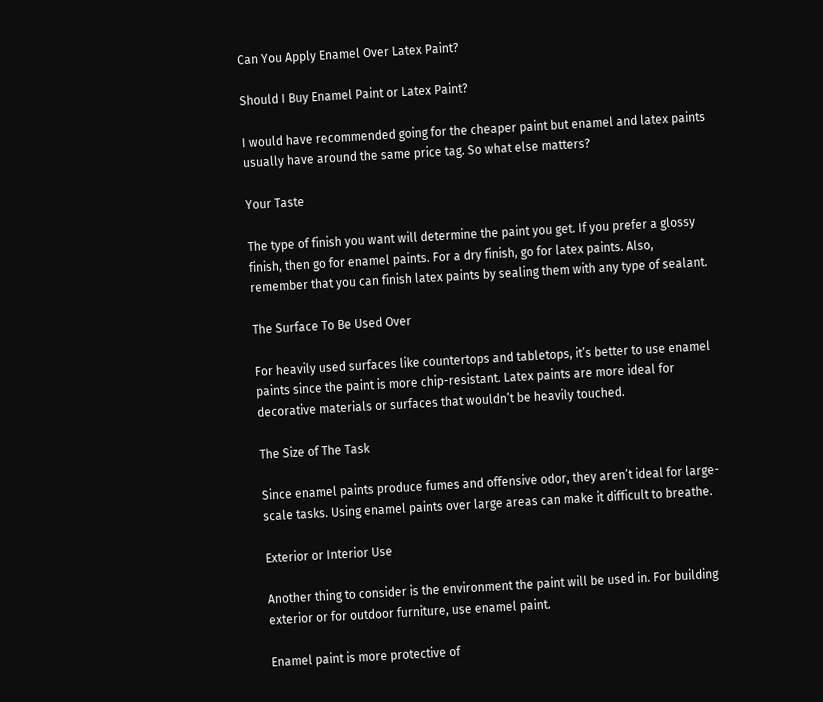Can You Apply Enamel Over Latex Paint?

Should I Buy Enamel Paint or Latex Paint?

I would have recommended going for the cheaper paint but enamel and latex paints usually have around the same price tag. So what else matters?

Your Taste

The type of finish you want will determine the paint you get. If you prefer a glossy finish, then go for enamel paints. For a dry finish, go for latex paints. Also, remember that you can finish latex paints by sealing them with any type of sealant.

The Surface To Be Used Over

For heavily used surfaces like countertops and tabletops, it’s better to use enamel paints since the paint is more chip-resistant. Latex paints are more ideal for decorative materials or surfaces that wouldn’t be heavily touched.

The Size of The Task

Since enamel paints produce fumes and offensive odor, they aren’t ideal for large-scale tasks. Using enamel paints over large areas can make it difficult to breathe.

Exterior or Interior Use

Another thing to consider is the environment the paint will be used in. For building exterior or for outdoor furniture, use enamel paint.

Enamel paint is more protective of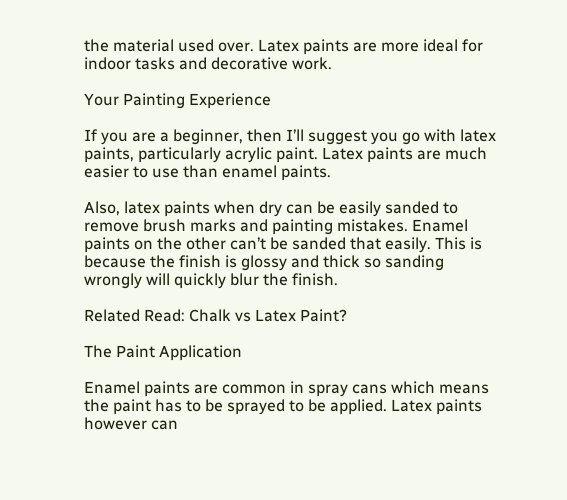the material used over. Latex paints are more ideal for indoor tasks and decorative work.

Your Painting Experience

If you are a beginner, then I’ll suggest you go with latex paints, particularly acrylic paint. Latex paints are much easier to use than enamel paints.

Also, latex paints when dry can be easily sanded to remove brush marks and painting mistakes. Enamel paints on the other can’t be sanded that easily. This is because the finish is glossy and thick so sanding wrongly will quickly blur the finish.

Related Read: Chalk vs Latex Paint?

The Paint Application

Enamel paints are common in spray cans which means the paint has to be sprayed to be applied. Latex paints however can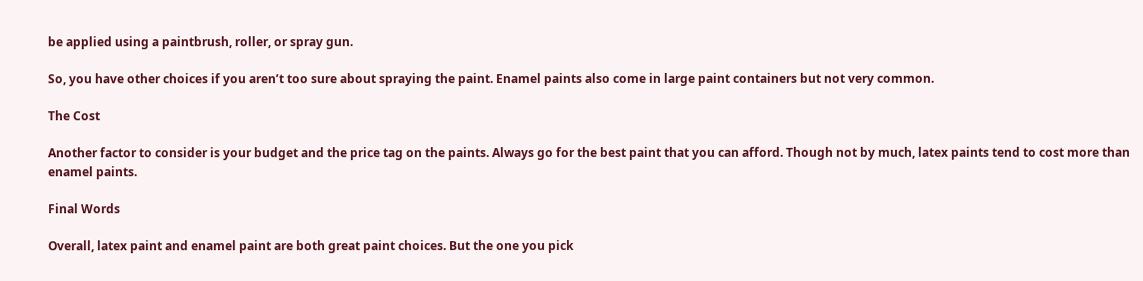be applied using a paintbrush, roller, or spray gun.

So, you have other choices if you aren’t too sure about spraying the paint. Enamel paints also come in large paint containers but not very common.

The Cost

Another factor to consider is your budget and the price tag on the paints. Always go for the best paint that you can afford. Though not by much, latex paints tend to cost more than enamel paints.

Final Words

Overall, latex paint and enamel paint are both great paint choices. But the one you pick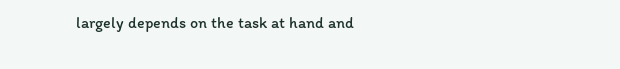largely depends on the task at hand and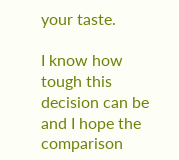your taste.

I know how tough this decision can be and I hope the comparison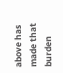above has made that burden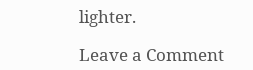lighter.

Leave a Comment